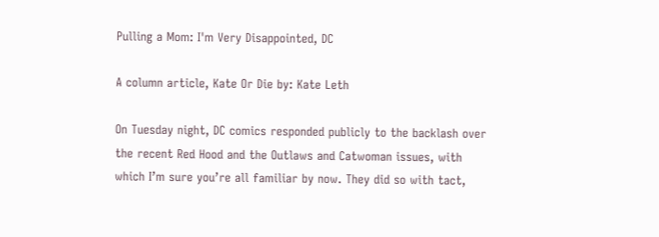Pulling a Mom: I'm Very Disappointed, DC

A column article, Kate Or Die by: Kate Leth

On Tuesday night, DC comics responded publicly to the backlash over the recent Red Hood and the Outlaws and Catwoman issues, with which I’m sure you’re all familiar by now. They did so with tact,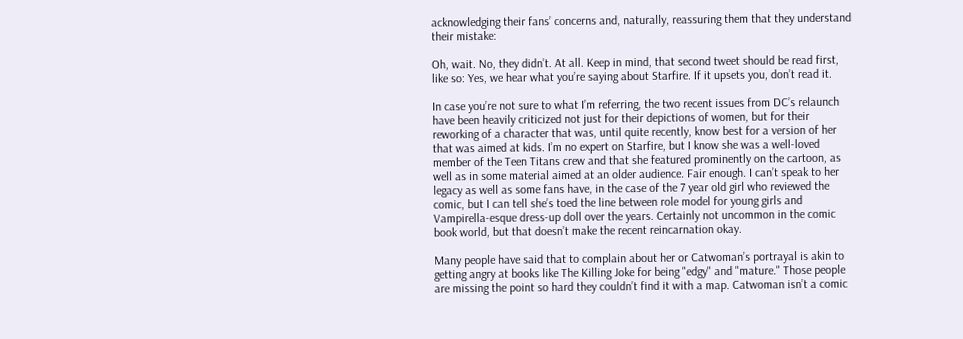acknowledging their fans’ concerns and, naturally, reassuring them that they understand their mistake:

Oh, wait. No, they didn’t. At all. Keep in mind, that second tweet should be read first, like so: Yes, we hear what you’re saying about Starfire. If it upsets you, don’t read it.

In case you’re not sure to what I’m referring, the two recent issues from DC’s relaunch have been heavily criticized not just for their depictions of women, but for their reworking of a character that was, until quite recently, know best for a version of her that was aimed at kids. I’m no expert on Starfire, but I know she was a well-loved member of the Teen Titans crew and that she featured prominently on the cartoon, as well as in some material aimed at an older audience. Fair enough. I can’t speak to her legacy as well as some fans have, in the case of the 7 year old girl who reviewed the comic, but I can tell she’s toed the line between role model for young girls and Vampirella-esque dress-up doll over the years. Certainly not uncommon in the comic book world, but that doesn’t make the recent reincarnation okay.

Many people have said that to complain about her or Catwoman’s portrayal is akin to getting angry at books like The Killing Joke for being "edgy" and "mature." Those people are missing the point so hard they couldn’t find it with a map. Catwoman isn’t a comic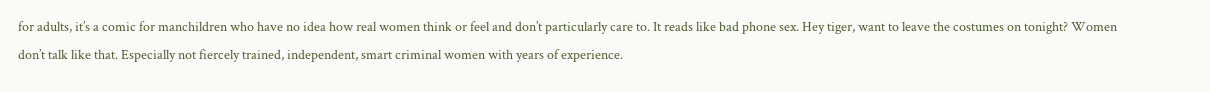for adults, it’s a comic for manchildren who have no idea how real women think or feel and don’t particularly care to. It reads like bad phone sex. Hey tiger, want to leave the costumes on tonight? Women don’t talk like that. Especially not fiercely trained, independent, smart criminal women with years of experience.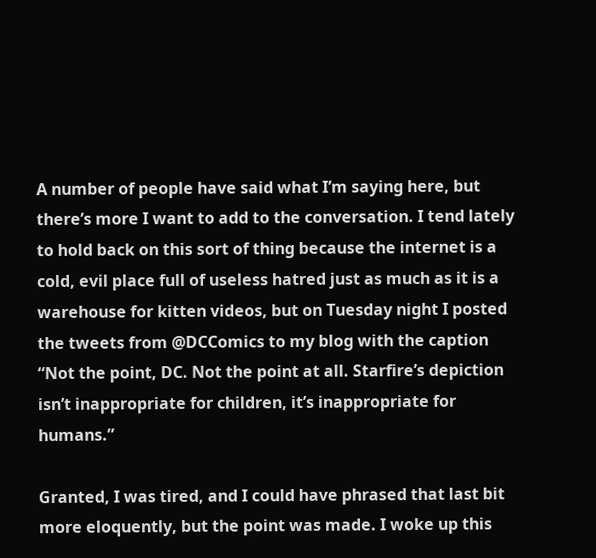A number of people have said what I’m saying here, but there’s more I want to add to the conversation. I tend lately to hold back on this sort of thing because the internet is a cold, evil place full of useless hatred just as much as it is a warehouse for kitten videos, but on Tuesday night I posted the tweets from @DCComics to my blog with the caption “Not the point, DC. Not the point at all. Starfire’s depiction isn’t inappropriate for children, it’s inappropriate for humans.”

Granted, I was tired, and I could have phrased that last bit more eloquently, but the point was made. I woke up this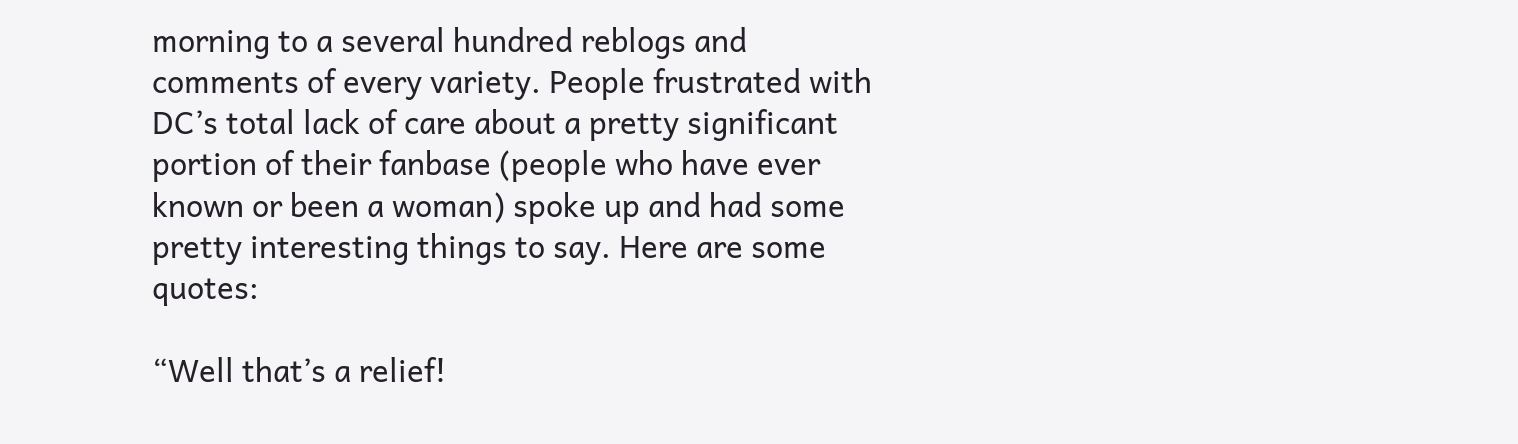morning to a several hundred reblogs and comments of every variety. People frustrated with DC’s total lack of care about a pretty significant portion of their fanbase (people who have ever known or been a woman) spoke up and had some pretty interesting things to say. Here are some quotes:

“Well that’s a relief!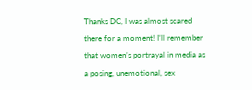Thanks DC, I was almost scared there for a moment! I’ll remember that women’s portrayal in media as a posing, unemotional, sex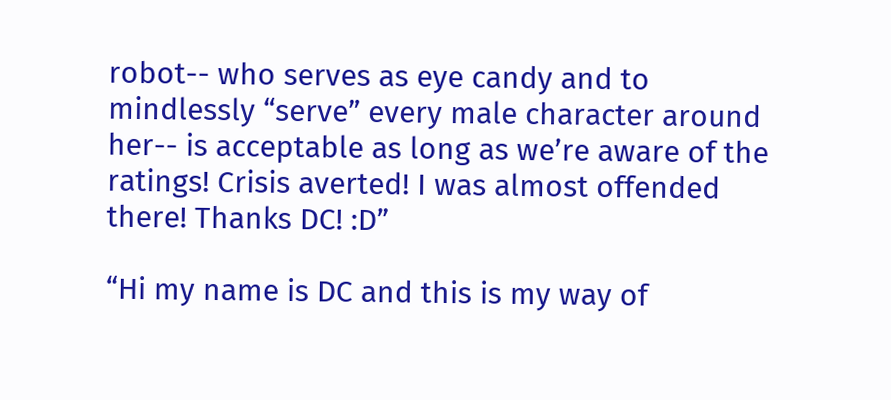robot-- who serves as eye candy and to mindlessly “serve” every male character around her-- is acceptable as long as we’re aware of the ratings! Crisis averted! I was almost offended there! Thanks DC! :D”

“Hi my name is DC and this is my way of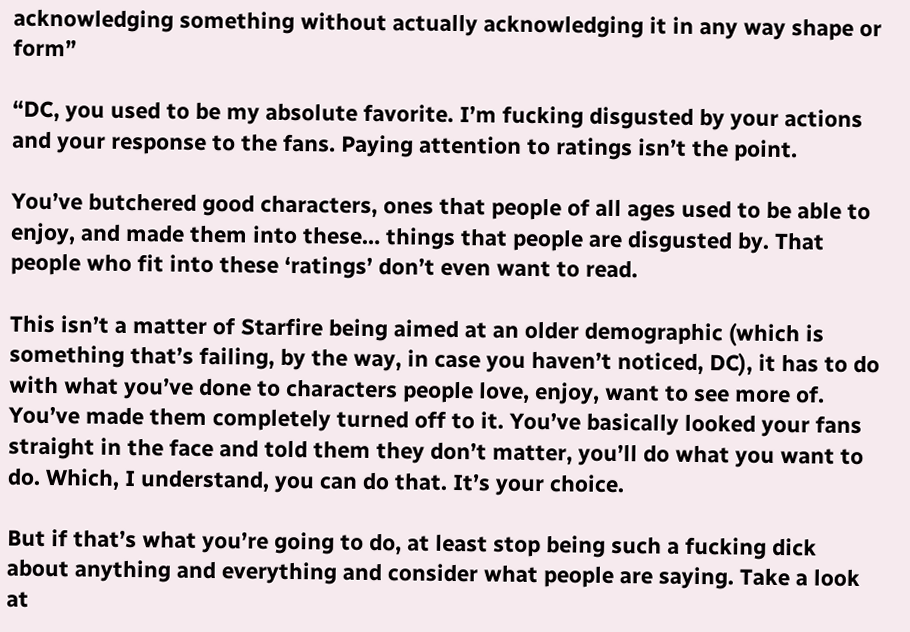acknowledging something without actually acknowledging it in any way shape or form”

“DC, you used to be my absolute favorite. I’m fucking disgusted by your actions and your response to the fans. Paying attention to ratings isn’t the point.

You’ve butchered good characters, ones that people of all ages used to be able to enjoy, and made them into these… things that people are disgusted by. That people who fit into these ‘ratings’ don’t even want to read.

This isn’t a matter of Starfire being aimed at an older demographic (which is something that’s failing, by the way, in case you haven’t noticed, DC), it has to do with what you’ve done to characters people love, enjoy, want to see more of. You’ve made them completely turned off to it. You’ve basically looked your fans straight in the face and told them they don’t matter, you’ll do what you want to do. Which, I understand, you can do that. It’s your choice.

But if that’s what you’re going to do, at least stop being such a fucking dick about anything and everything and consider what people are saying. Take a look at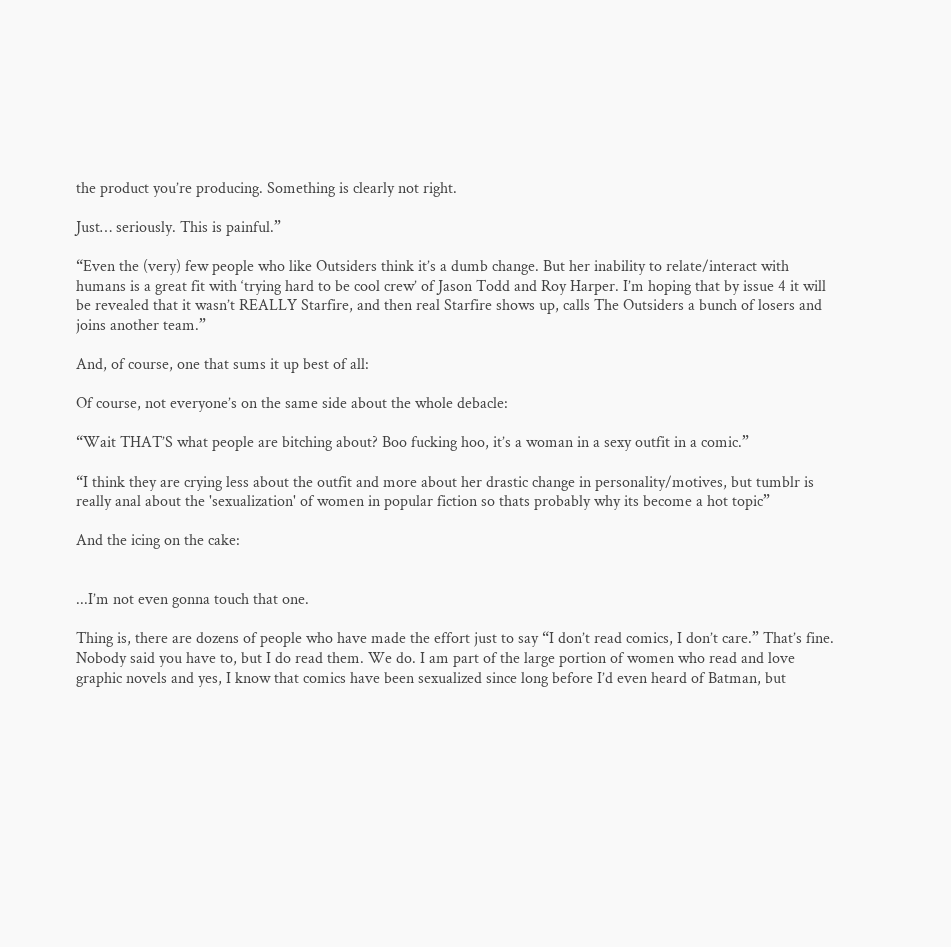the product you’re producing. Something is clearly not right.

Just… seriously. This is painful.”

“Even the (very) few people who like Outsiders think it’s a dumb change. But her inability to relate/interact with humans is a great fit with ‘trying hard to be cool crew’ of Jason Todd and Roy Harper. I’m hoping that by issue 4 it will be revealed that it wasn’t REALLY Starfire, and then real Starfire shows up, calls The Outsiders a bunch of losers and joins another team.”

And, of course, one that sums it up best of all:

Of course, not everyone’s on the same side about the whole debacle:

“Wait THAT’S what people are bitching about? Boo fucking hoo, it’s a woman in a sexy outfit in a comic.”

“I think they are crying less about the outfit and more about her drastic change in personality/motives, but tumblr is really anal about the 'sexualization' of women in popular fiction so thats probably why its become a hot topic”

And the icing on the cake:


...I’m not even gonna touch that one.

Thing is, there are dozens of people who have made the effort just to say “I don’t read comics, I don’t care.” That’s fine. Nobody said you have to, but I do read them. We do. I am part of the large portion of women who read and love graphic novels and yes, I know that comics have been sexualized since long before I’d even heard of Batman, but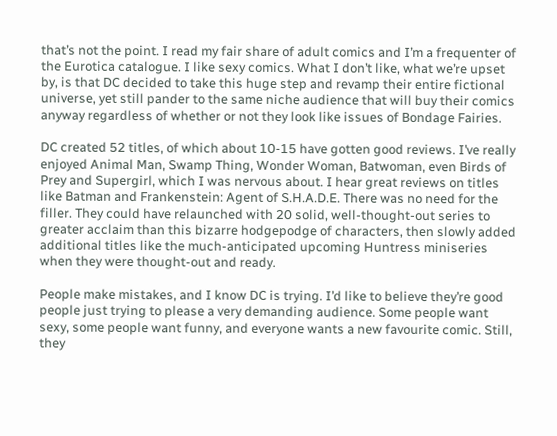that’s not the point. I read my fair share of adult comics and I’m a frequenter of the Eurotica catalogue. I like sexy comics. What I don’t like, what we’re upset by, is that DC decided to take this huge step and revamp their entire fictional universe, yet still pander to the same niche audience that will buy their comics anyway regardless of whether or not they look like issues of Bondage Fairies.

DC created 52 titles, of which about 10-15 have gotten good reviews. I’ve really enjoyed Animal Man, Swamp Thing, Wonder Woman, Batwoman, even Birds of Prey and Supergirl, which I was nervous about. I hear great reviews on titles like Batman and Frankenstein: Agent of S.H.A.D.E. There was no need for the filler. They could have relaunched with 20 solid, well-thought-out series to greater acclaim than this bizarre hodgepodge of characters, then slowly added additional titles like the much-anticipated upcoming Huntress miniseries when they were thought-out and ready.

People make mistakes, and I know DC is trying. I’d like to believe they’re good people just trying to please a very demanding audience. Some people want sexy, some people want funny, and everyone wants a new favourite comic. Still, they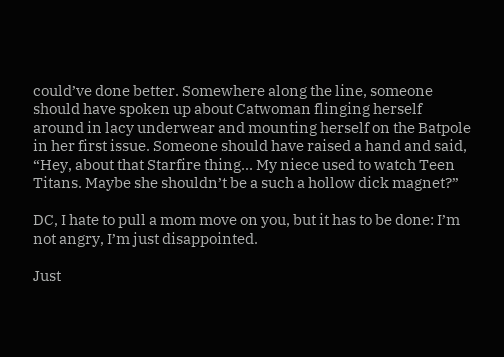could’ve done better. Somewhere along the line, someone should have spoken up about Catwoman flinging herself around in lacy underwear and mounting herself on the Batpole in her first issue. Someone should have raised a hand and said, “Hey, about that Starfire thing... My niece used to watch Teen Titans. Maybe she shouldn’t be a such a hollow dick magnet?”

DC, I hate to pull a mom move on you, but it has to be done: I’m not angry, I’m just disappointed.

Just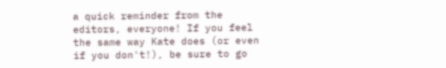a quick reminder from the editors, everyone! If you feel the same way Kate does (or even if you don't!), be sure to go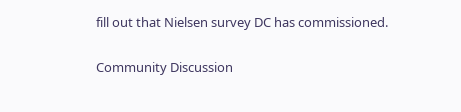fill out that Nielsen survey DC has commissioned.

Community Discussion